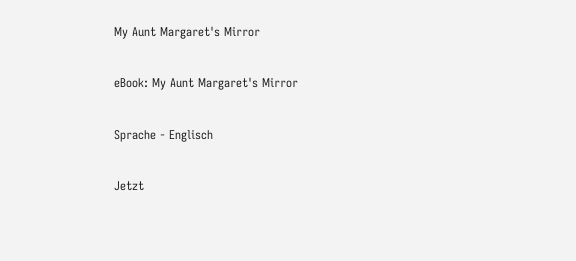My Aunt Margaret's Mirror

eBook: My Aunt Margaret's Mirror

Sprache - Englisch

Jetzt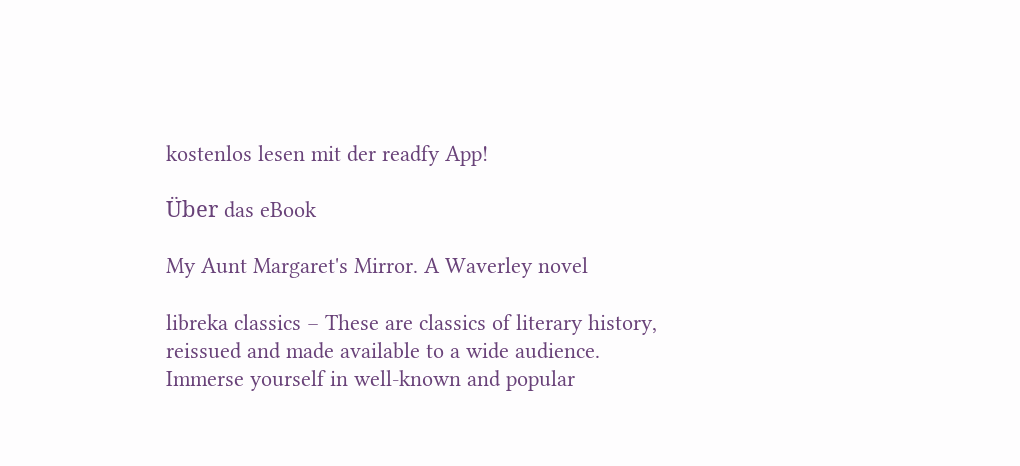kostenlos lesen mit der readfy App!

Über das eBook

My Aunt Margaret's Mirror. A Waverley novel

libreka classics – These are classics of literary history, reissued and made available to a wide audience.
Immerse yourself in well-known and popular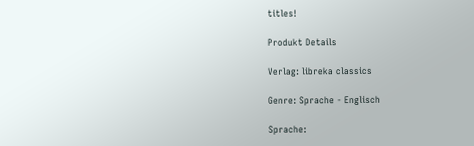titles!

Produkt Details

Verlag: libreka classics

Genre: Sprache - Englisch

Sprache: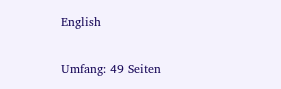English

Umfang: 49 Seiten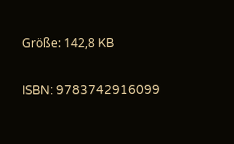Größe: 142,8 KB

ISBN: 9783742916099